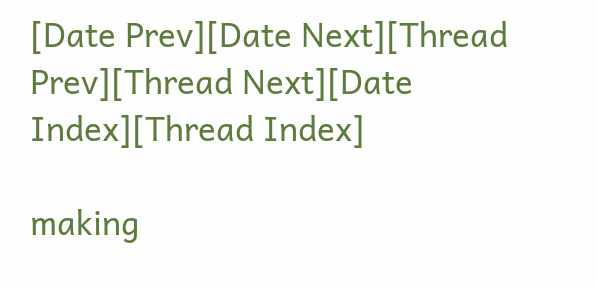[Date Prev][Date Next][Thread Prev][Thread Next][Date Index][Thread Index]

making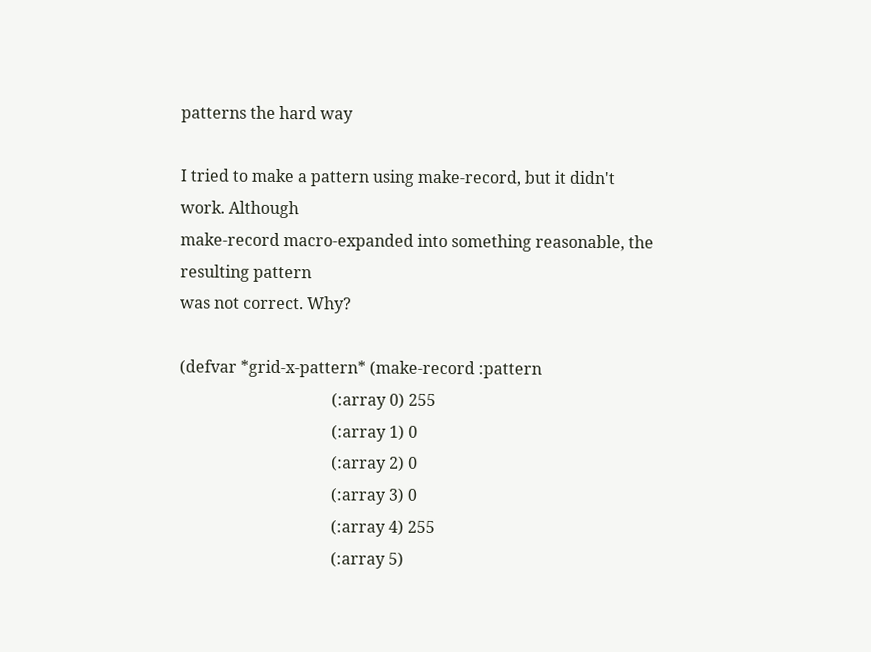patterns the hard way

I tried to make a pattern using make-record, but it didn't work. Although
make-record macro-expanded into something reasonable, the resulting pattern
was not correct. Why?

(defvar *grid-x-pattern* (make-record :pattern
                                      (:array 0) 255
                                      (:array 1) 0
                                      (:array 2) 0
                                      (:array 3) 0
                                      (:array 4) 255
                                      (:array 5)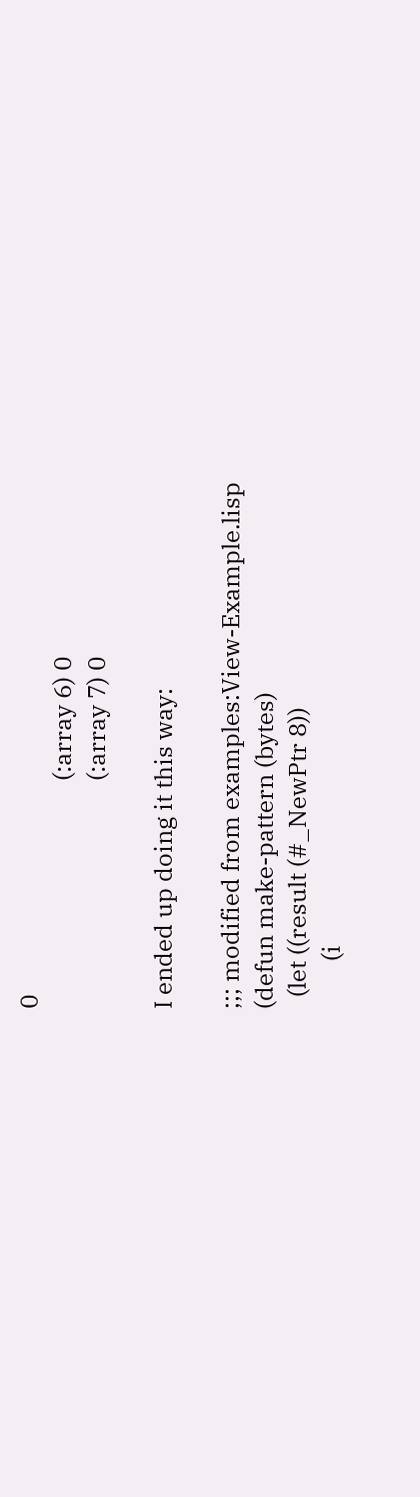0
                                      (:array 6) 0
                                      (:array 7) 0

I ended up doing it this way:

;;; modified from examples:View-Example.lisp
(defun make-pattern (bytes)
  (let ((result (#_NewPtr 8))
        (i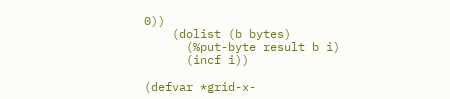0))
    (dolist (b bytes)
      (%put-byte result b i)
      (incf i))

(defvar *grid-x-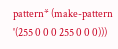pattern* (make-pattern '(255 0 0 0 255 0 0 0)))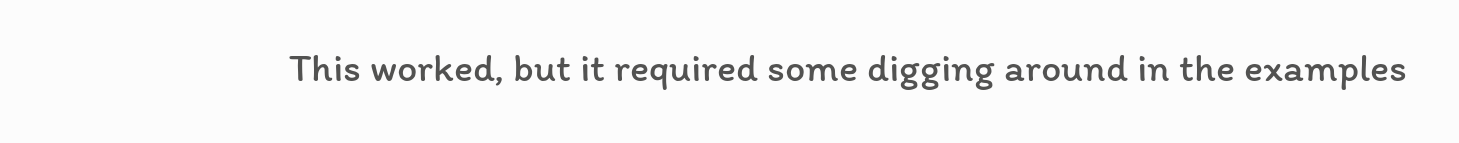This worked, but it required some digging around in the examples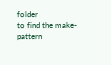folder
to find the make-pattern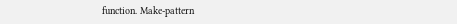function. Make-pattern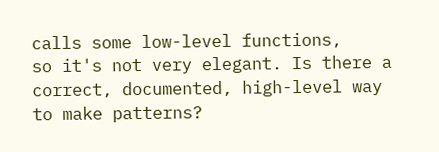calls some low-level functions,
so it's not very elegant. Is there a correct, documented, high-level way
to make patterns?